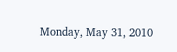Monday, May 31, 2010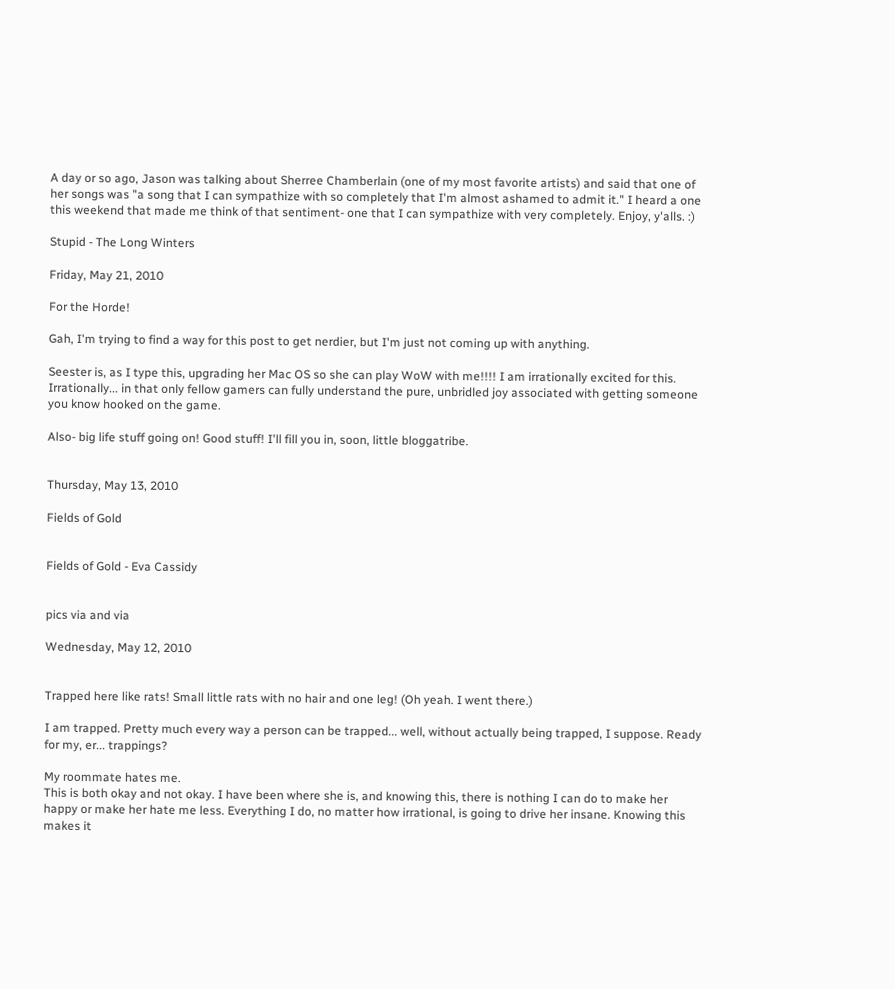A day or so ago, Jason was talking about Sherree Chamberlain (one of my most favorite artists) and said that one of her songs was "a song that I can sympathize with so completely that I'm almost ashamed to admit it." I heard a one this weekend that made me think of that sentiment- one that I can sympathize with very completely. Enjoy, y'alls. :)

Stupid - The Long Winters

Friday, May 21, 2010

For the Horde!

Gah, I'm trying to find a way for this post to get nerdier, but I'm just not coming up with anything.

Seester is, as I type this, upgrading her Mac OS so she can play WoW with me!!!! I am irrationally excited for this. Irrationally... in that only fellow gamers can fully understand the pure, unbridled joy associated with getting someone you know hooked on the game.

Also- big life stuff going on! Good stuff! I'll fill you in, soon, little bloggatribe.


Thursday, May 13, 2010

Fields of Gold


Fields of Gold - Eva Cassidy


pics via and via

Wednesday, May 12, 2010


Trapped here like rats! Small little rats with no hair and one leg! (Oh yeah. I went there.)

I am trapped. Pretty much every way a person can be trapped... well, without actually being trapped, I suppose. Ready for my, er... trappings?

My roommate hates me.
This is both okay and not okay. I have been where she is, and knowing this, there is nothing I can do to make her happy or make her hate me less. Everything I do, no matter how irrational, is going to drive her insane. Knowing this makes it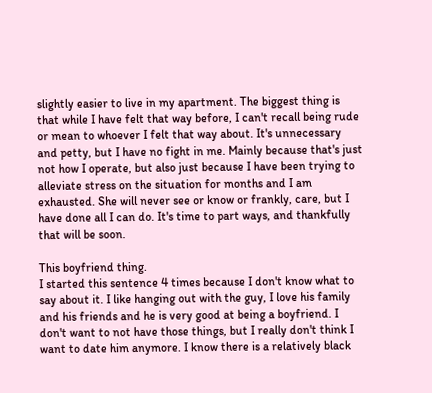slightly easier to live in my apartment. The biggest thing is that while I have felt that way before, I can't recall being rude or mean to whoever I felt that way about. It's unnecessary and petty, but I have no fight in me. Mainly because that's just not how I operate, but also just because I have been trying to alleviate stress on the situation for months and I am exhausted. She will never see or know or frankly, care, but I have done all I can do. It's time to part ways, and thankfully that will be soon.

This boyfriend thing.
I started this sentence 4 times because I don't know what to say about it. I like hanging out with the guy, I love his family and his friends and he is very good at being a boyfriend. I don't want to not have those things, but I really don't think I want to date him anymore. I know there is a relatively black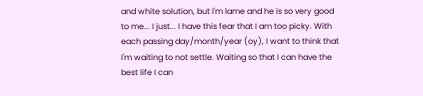and white solution, but I'm lame and he is so very good to me... I just... I have this fear that I am too picky. With each passing day/month/year (oy), I want to think that I'm waiting to not settle. Waiting so that I can have the best life I can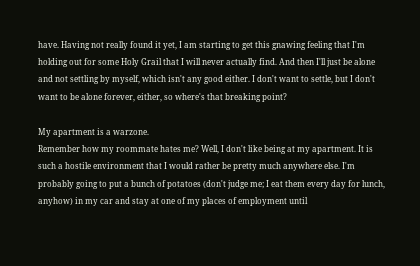have. Having not really found it yet, I am starting to get this gnawing feeling that I'm holding out for some Holy Grail that I will never actually find. And then I'll just be alone and not settling by myself, which isn't any good either. I don't want to settle, but I don't want to be alone forever, either, so where's that breaking point?

My apartment is a warzone.
Remember how my roommate hates me? Well, I don't like being at my apartment. It is such a hostile environment that I would rather be pretty much anywhere else. I'm probably going to put a bunch of potatoes (don't judge me; I eat them every day for lunch, anyhow) in my car and stay at one of my places of employment until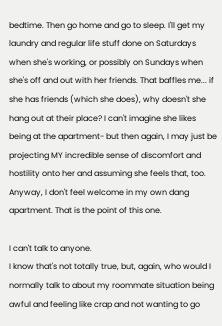bedtime. Then go home and go to sleep. I'll get my laundry and regular life stuff done on Saturdays when she's working, or possibly on Sundays when she's off and out with her friends. That baffles me... if she has friends (which she does), why doesn't she hang out at their place? I can't imagine she likes being at the apartment- but then again, I may just be projecting MY incredible sense of discomfort and hostility onto her and assuming she feels that, too. Anyway, I don't feel welcome in my own dang apartment. That is the point of this one.

I can't talk to anyone.
I know that's not totally true, but, again, who would I normally talk to about my roommate situation being awful and feeling like crap and not wanting to go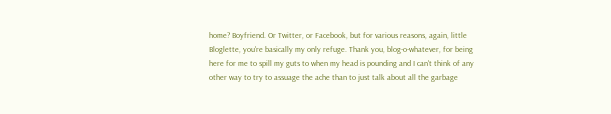home? Boyfriend. Or Twitter, or Facebook, but for various reasons, again, little Bloglette, you're basically my only refuge. Thank you, blog-o-whatever, for being here for me to spill my guts to when my head is pounding and I can't think of any other way to try to assuage the ache than to just talk about all the garbage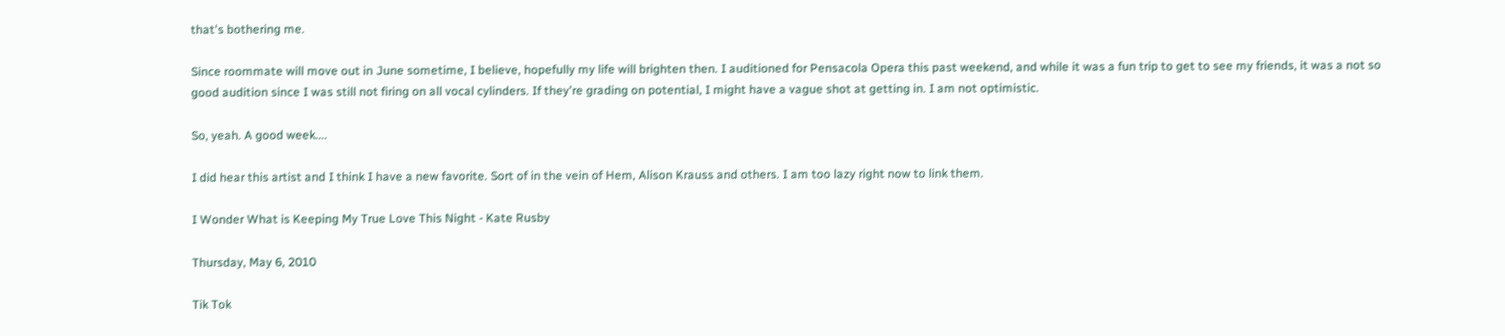that's bothering me.

Since roommate will move out in June sometime, I believe, hopefully my life will brighten then. I auditioned for Pensacola Opera this past weekend, and while it was a fun trip to get to see my friends, it was a not so good audition since I was still not firing on all vocal cylinders. If they're grading on potential, I might have a vague shot at getting in. I am not optimistic.

So, yeah. A good week....

I did hear this artist and I think I have a new favorite. Sort of in the vein of Hem, Alison Krauss and others. I am too lazy right now to link them.

I Wonder What is Keeping My True Love This Night - Kate Rusby

Thursday, May 6, 2010

Tik Tok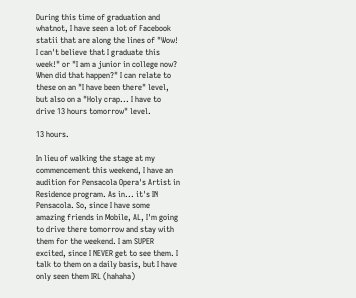During this time of graduation and whatnot, I have seen a lot of Facebook statii that are along the lines of "Wow! I can't believe that I graduate this week!" or "I am a junior in college now? When did that happen?" I can relate to these on an "I have been there" level, but also on a "Holy crap... I have to drive 13 hours tomorrow" level.

13 hours.

In lieu of walking the stage at my commencement this weekend, I have an audition for Pensacola Opera's Artist in Residence program. As in... it's IN Pensacola. So, since I have some amazing friends in Mobile, AL, I'm going to drive there tomorrow and stay with them for the weekend. I am SUPER excited, since I NEVER get to see them. I talk to them on a daily basis, but I have only seen them IRL (hahaha)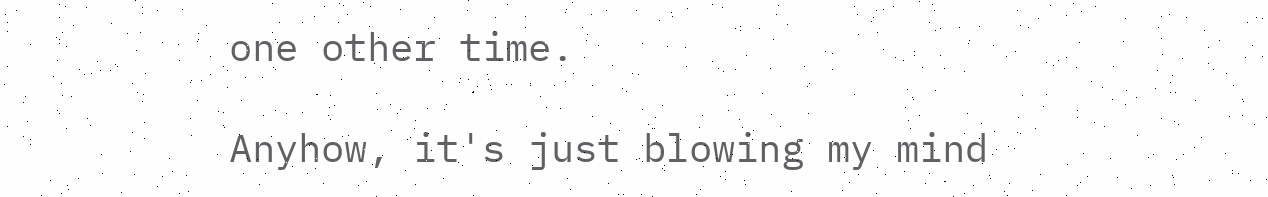one other time.

Anyhow, it's just blowing my mind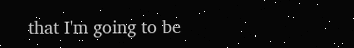that I'm going to be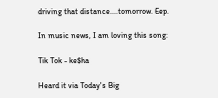driving that distance....tomorrow. Eep.

In music news, I am loving this song:

Tik Tok - ke$ha

Heard it via Today's Big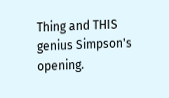Thing and THIS genius Simpson's opening.